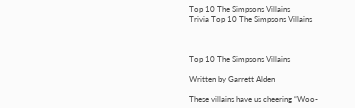Top 10 The Simpsons Villains
Trivia Top 10 The Simpsons Villains



Top 10 The Simpsons Villains

Written by Garrett Alden

These villains have us cheering “Woo-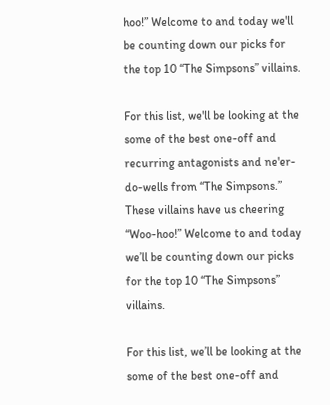hoo!” Welcome to and today we'll be counting down our picks for the top 10 “The Simpsons” villains.

For this list, we'll be looking at the some of the best one-off and recurring antagonists and ne'er-do-wells from “The Simpsons.”
These villains have us cheering “Woo-hoo!” Welcome to and today we’ll be counting down our picks for the top 10 “The Simpsons” villains.

For this list, we’ll be looking at the some of the best one-off and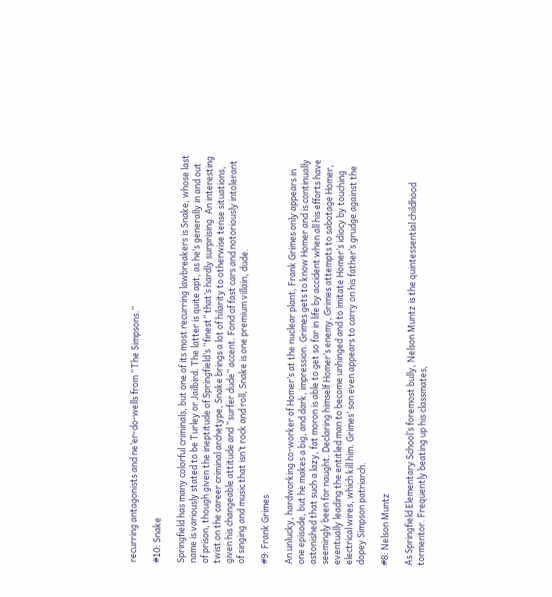recurring antagonists and ne’er-do-wells from “The Simpsons.”

#10: Snake

Springfield has many colorful criminals, but one of its most recurring lawbreakers is Snake, whose last name is variously stated to be Turley or Jailbird. The latter is quite apt, as he’s generally in and out of prison, though given the ineptitude of Springfield’s “finest” that’s hardly surprising. An interesting twist on the career criminal archetype, Snake brings a lot of hilarity to otherwise tense situations, given his changeable attitude and “surfer dude” accent. Fond of fast cars and notoriously intolerant of singing and music that isn’t rock and roll, Snake is one premium villain, dude.

#9: Frank Grimes

An unlucky, hardworking co-worker of Homer’s at the nuclear plant, Frank Grimes only appears in one episode, but he makes a big, and dark, impression. Grimes gets to know Homer and is continually astonished that such a lazy, fat moron is able to get so far in life by accident when all his efforts have seemingly been for naught. Declaring himself Homer’s enemy, Grimes attempts to sabotage Homer, eventually leading the entitled man to become unhinged and to imitate Homer’s idiocy by touching electrical wires, which kill him. Grimes’ son even appears to carry on his father’s grudge against the dopey Simpson patriarch.

#8: Nelson Muntz

As Springfield Elementary School’s foremost bully, Nelson Muntz is the quintessential childhood tormentor. Frequently beating up his classmates,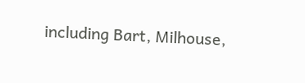including Bart, Milhouse,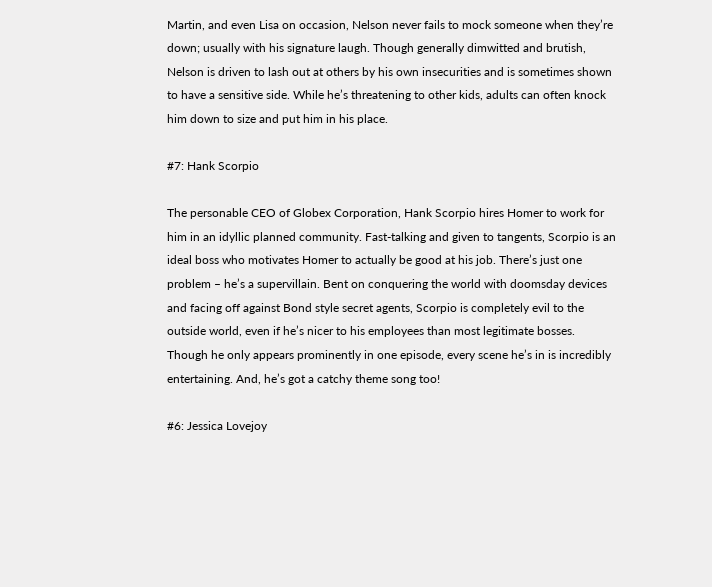Martin, and even Lisa on occasion, Nelson never fails to mock someone when they’re down; usually with his signature laugh. Though generally dimwitted and brutish, Nelson is driven to lash out at others by his own insecurities and is sometimes shown to have a sensitive side. While he’s threatening to other kids, adults can often knock him down to size and put him in his place.

#7: Hank Scorpio

The personable CEO of Globex Corporation, Hank Scorpio hires Homer to work for him in an idyllic planned community. Fast-talking and given to tangents, Scorpio is an ideal boss who motivates Homer to actually be good at his job. There’s just one problem – he’s a supervillain. Bent on conquering the world with doomsday devices and facing off against Bond style secret agents, Scorpio is completely evil to the outside world, even if he’s nicer to his employees than most legitimate bosses. Though he only appears prominently in one episode, every scene he’s in is incredibly entertaining. And, he’s got a catchy theme song too!

#6: Jessica Lovejoy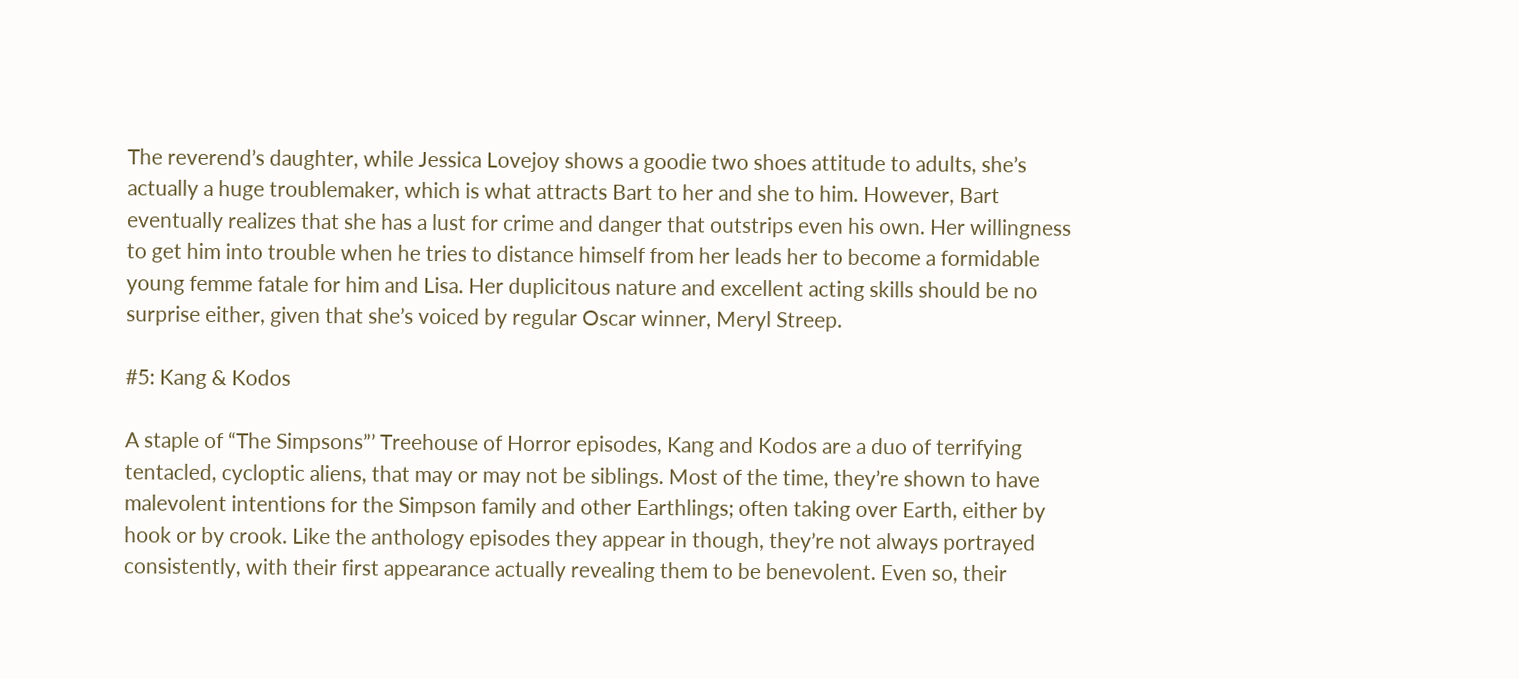The reverend’s daughter, while Jessica Lovejoy shows a goodie two shoes attitude to adults, she’s actually a huge troublemaker, which is what attracts Bart to her and she to him. However, Bart eventually realizes that she has a lust for crime and danger that outstrips even his own. Her willingness to get him into trouble when he tries to distance himself from her leads her to become a formidable young femme fatale for him and Lisa. Her duplicitous nature and excellent acting skills should be no surprise either, given that she’s voiced by regular Oscar winner, Meryl Streep.

#5: Kang & Kodos

A staple of “The Simpsons”’ Treehouse of Horror episodes, Kang and Kodos are a duo of terrifying tentacled, cycloptic aliens, that may or may not be siblings. Most of the time, they’re shown to have malevolent intentions for the Simpson family and other Earthlings; often taking over Earth, either by hook or by crook. Like the anthology episodes they appear in though, they’re not always portrayed consistently, with their first appearance actually revealing them to be benevolent. Even so, their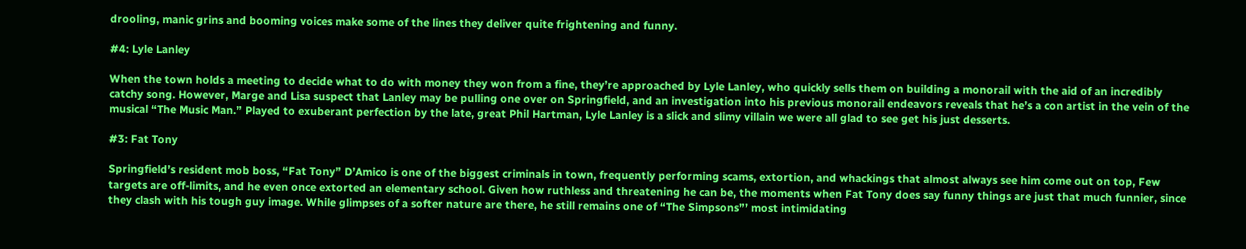drooling, manic grins and booming voices make some of the lines they deliver quite frightening and funny.

#4: Lyle Lanley

When the town holds a meeting to decide what to do with money they won from a fine, they’re approached by Lyle Lanley, who quickly sells them on building a monorail with the aid of an incredibly catchy song. However, Marge and Lisa suspect that Lanley may be pulling one over on Springfield, and an investigation into his previous monorail endeavors reveals that he’s a con artist in the vein of the musical “The Music Man.” Played to exuberant perfection by the late, great Phil Hartman, Lyle Lanley is a slick and slimy villain we were all glad to see get his just desserts.

#3: Fat Tony

Springfield’s resident mob boss, “Fat Tony” D’Amico is one of the biggest criminals in town, frequently performing scams, extortion, and whackings that almost always see him come out on top, Few targets are off-limits, and he even once extorted an elementary school. Given how ruthless and threatening he can be, the moments when Fat Tony does say funny things are just that much funnier, since they clash with his tough guy image. While glimpses of a softer nature are there, he still remains one of “The Simpsons”’ most intimidating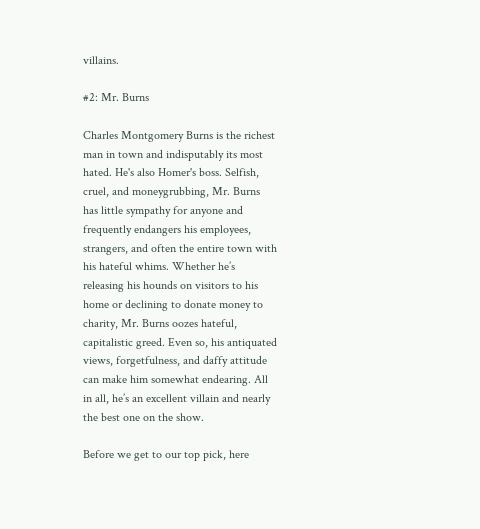villains.

#2: Mr. Burns

Charles Montgomery Burns is the richest man in town and indisputably its most hated. He's also Homer's boss. Selfish, cruel, and moneygrubbing, Mr. Burns has little sympathy for anyone and frequently endangers his employees, strangers, and often the entire town with his hateful whims. Whether he’s releasing his hounds on visitors to his home or declining to donate money to charity, Mr. Burns oozes hateful, capitalistic greed. Even so, his antiquated views, forgetfulness, and daffy attitude can make him somewhat endearing. All in all, he’s an excellent villain and nearly the best one on the show.

Before we get to our top pick, here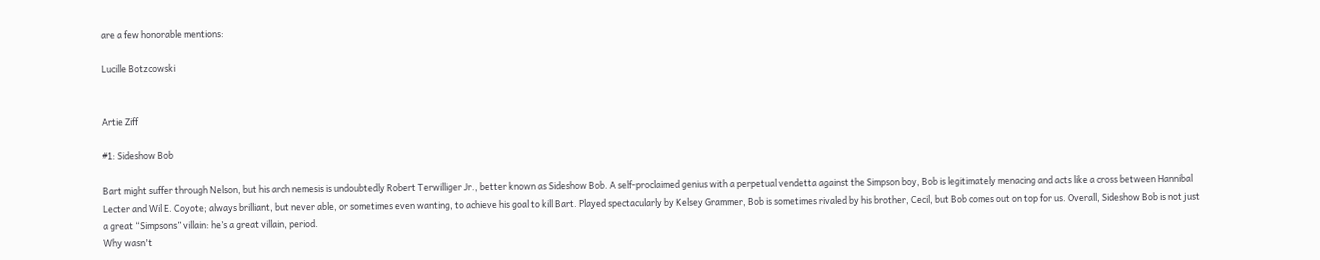are a few honorable mentions:

Lucille Botzcowski


Artie Ziff

#1: Sideshow Bob

Bart might suffer through Nelson, but his arch nemesis is undoubtedly Robert Terwilliger Jr., better known as Sideshow Bob. A self-proclaimed genius with a perpetual vendetta against the Simpson boy, Bob is legitimately menacing and acts like a cross between Hannibal Lecter and Wil E. Coyote; always brilliant, but never able, or sometimes even wanting, to achieve his goal to kill Bart. Played spectacularly by Kelsey Grammer, Bob is sometimes rivaled by his brother, Cecil, but Bob comes out on top for us. Overall, Sideshow Bob is not just a great “Simpsons” villain: he’s a great villain, period.
Why wasn't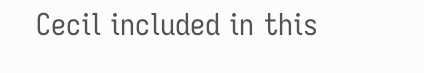Cecil included in this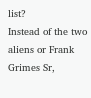list?
Instead of the two aliens or Frank Grimes Sr,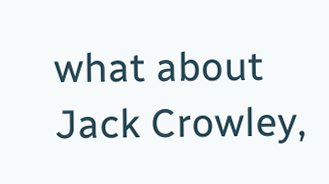what about Jack Crowley,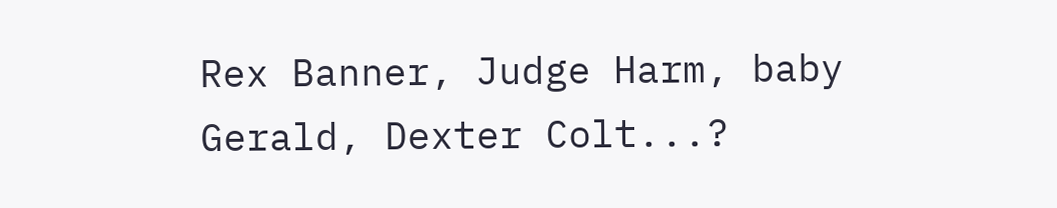Rex Banner, Judge Harm, baby Gerald, Dexter Colt...?